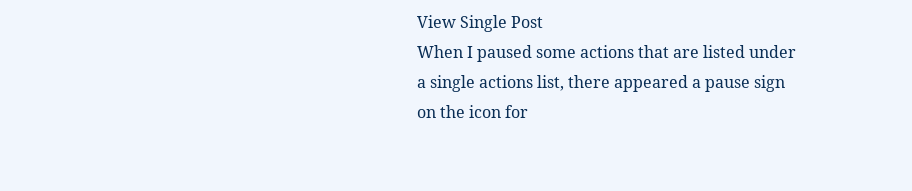View Single Post
When I paused some actions that are listed under a single actions list, there appeared a pause sign on the icon for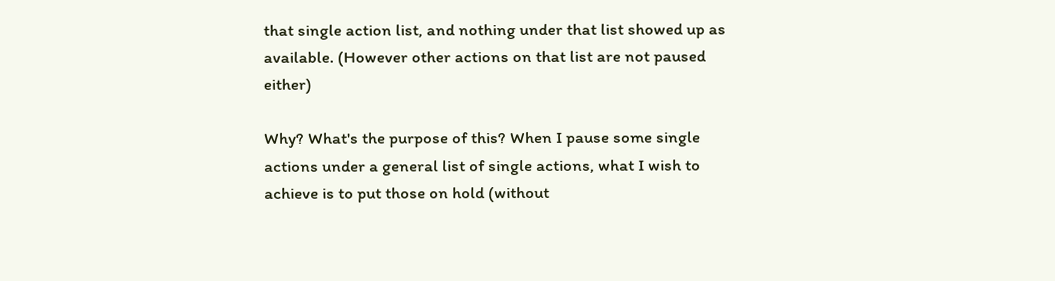that single action list, and nothing under that list showed up as available. (However other actions on that list are not paused either)

Why? What's the purpose of this? When I pause some single actions under a general list of single actions, what I wish to achieve is to put those on hold (without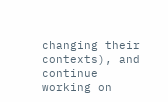changing their contexts), and continue working on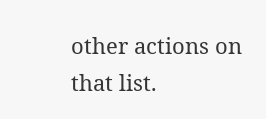other actions on that list.